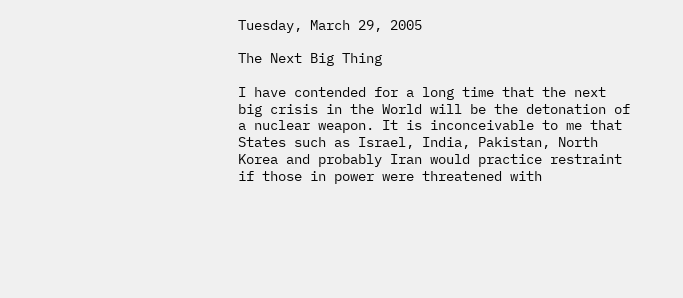Tuesday, March 29, 2005

The Next Big Thing

I have contended for a long time that the next big crisis in the World will be the detonation of a nuclear weapon. It is inconceivable to me that States such as Israel, India, Pakistan, North Korea and probably Iran would practice restraint if those in power were threatened with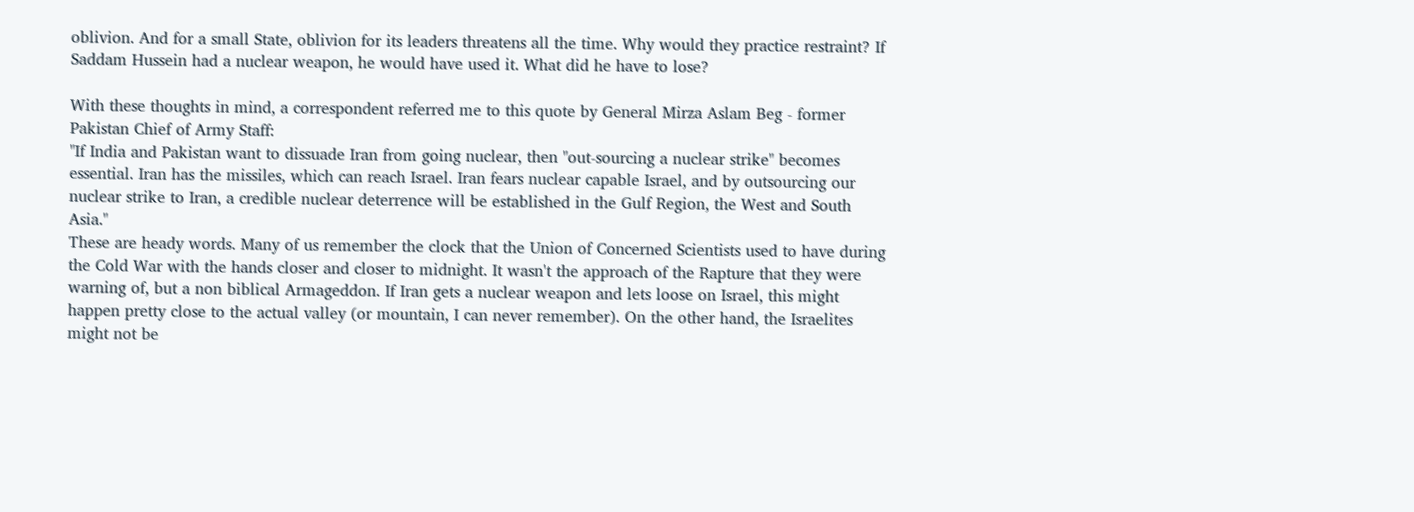oblivion. And for a small State, oblivion for its leaders threatens all the time. Why would they practice restraint? If Saddam Hussein had a nuclear weapon, he would have used it. What did he have to lose?

With these thoughts in mind, a correspondent referred me to this quote by General Mirza Aslam Beg - former Pakistan Chief of Army Staff:
"If India and Pakistan want to dissuade Iran from going nuclear, then "out-sourcing a nuclear strike" becomes essential. Iran has the missiles, which can reach Israel. Iran fears nuclear capable Israel, and by outsourcing our nuclear strike to Iran, a credible nuclear deterrence will be established in the Gulf Region, the West and South Asia."
These are heady words. Many of us remember the clock that the Union of Concerned Scientists used to have during the Cold War with the hands closer and closer to midnight. It wasn't the approach of the Rapture that they were warning of, but a non biblical Armageddon. If Iran gets a nuclear weapon and lets loose on Israel, this might happen pretty close to the actual valley (or mountain, I can never remember). On the other hand, the Israelites might not be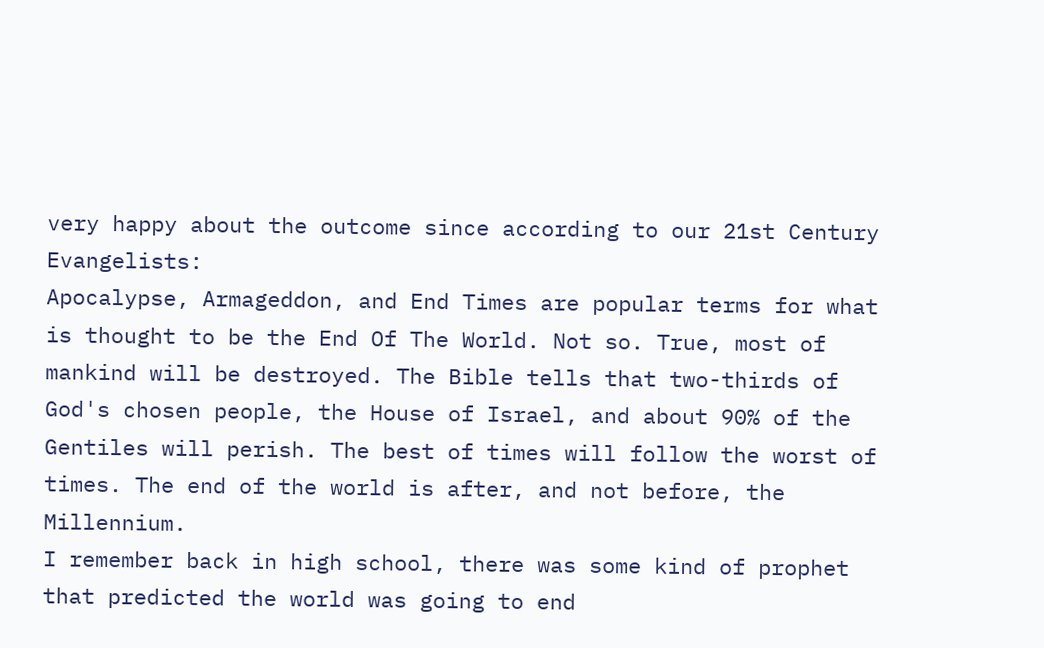very happy about the outcome since according to our 21st Century Evangelists:
Apocalypse, Armageddon, and End Times are popular terms for what is thought to be the End Of The World. Not so. True, most of mankind will be destroyed. The Bible tells that two-thirds of God's chosen people, the House of Israel, and about 90% of the Gentiles will perish. The best of times will follow the worst of times. The end of the world is after, and not before, the Millennium.
I remember back in high school, there was some kind of prophet that predicted the world was going to end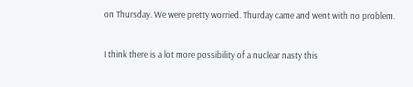on Thursday. We were pretty worried. Thurday came and went with no problem.

I think there is a lot more possibility of a nuclear nasty this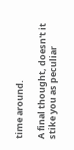time around.

A final thought, doesn't it stike you as peculiar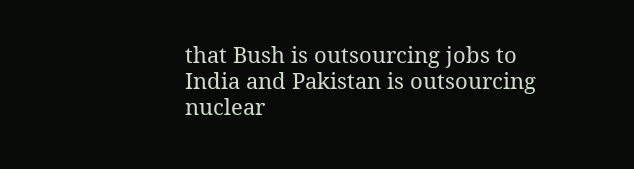that Bush is outsourcing jobs to India and Pakistan is outsourcing nuclear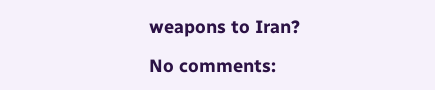weapons to Iran?

No comments: